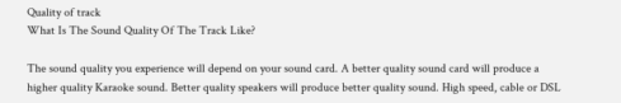Quality of track
What Is The Sound Quality Of The Track Like?

The sound quality you experience will depend on your sound card. A better quality sound card will produce a higher quality Karaoke sound. Better quality speakers will produce better quality sound. High speed, cable or DSL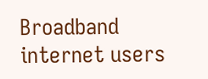Broadband internet users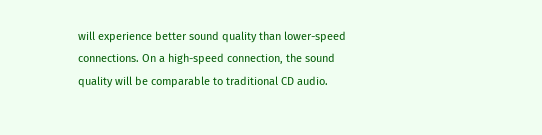will experience better sound quality than lower-speed connections. On a high-speed connection, the sound quality will be comparable to traditional CD audio.